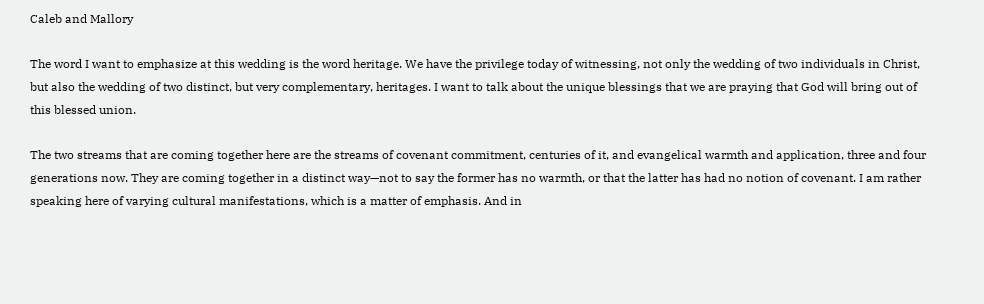Caleb and Mallory

The word I want to emphasize at this wedding is the word heritage. We have the privilege today of witnessing, not only the wedding of two individuals in Christ, but also the wedding of two distinct, but very complementary, heritages. I want to talk about the unique blessings that we are praying that God will bring out of this blessed union.

The two streams that are coming together here are the streams of covenant commitment, centuries of it, and evangelical warmth and application, three and four generations now. They are coming together in a distinct way—not to say the former has no warmth, or that the latter has had no notion of covenant. I am rather speaking here of varying cultural manifestations, which is a matter of emphasis. And in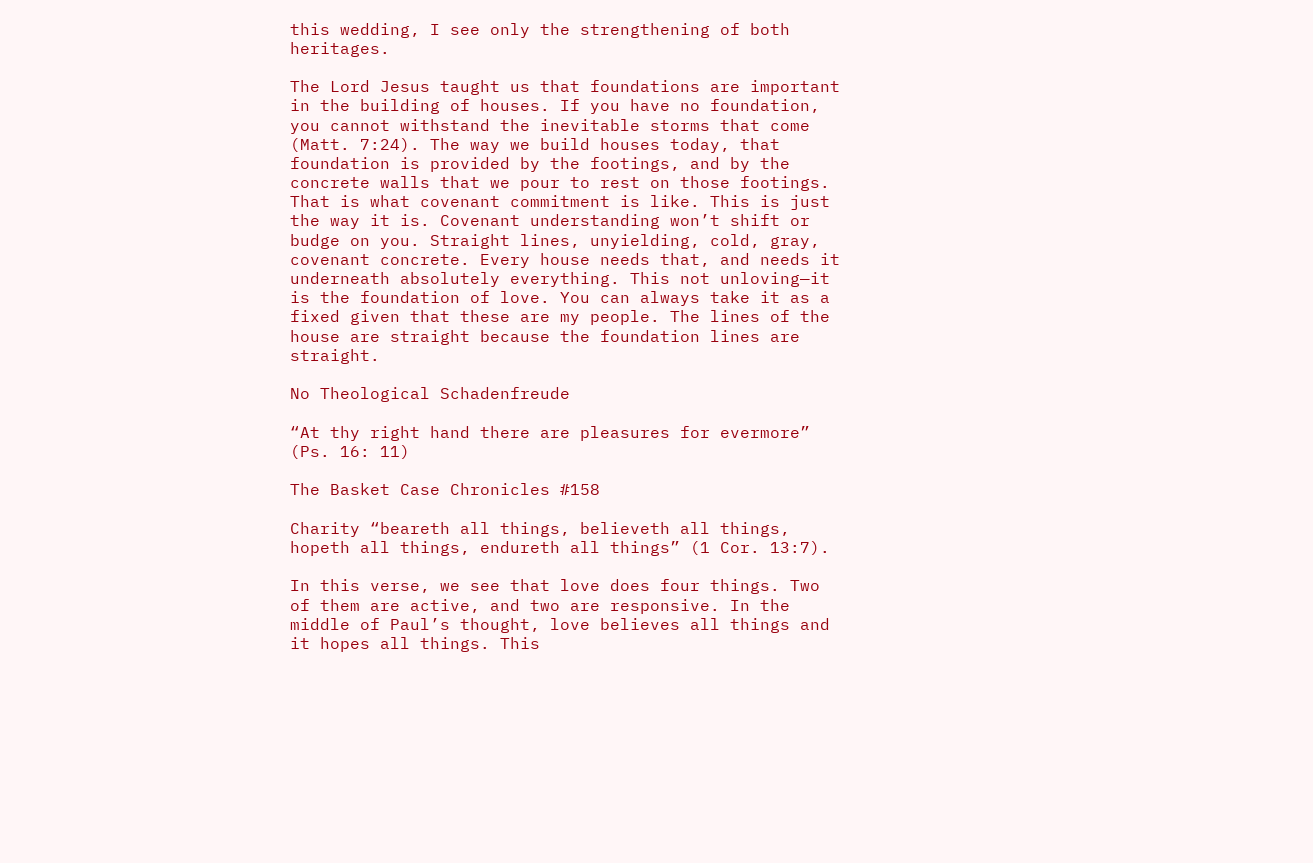this wedding, I see only the strengthening of both heritages.

The Lord Jesus taught us that foundations are important in the building of houses. If you have no foundation, you cannot withstand the inevitable storms that come (Matt. 7:24). The way we build houses today, that foundation is provided by the footings, and by the concrete walls that we pour to rest on those footings. That is what covenant commitment is like. This is just the way it is. Covenant understanding won’t shift or budge on you. Straight lines, unyielding, cold, gray, covenant concrete. Every house needs that, and needs it underneath absolutely everything. This not unloving—it is the foundation of love. You can always take it as a fixed given that these are my people. The lines of the house are straight because the foundation lines are straight.

No Theological Schadenfreude

“At thy right hand there are pleasures for evermore” (Ps. 16: 11)

The Basket Case Chronicles #158

Charity “beareth all things, believeth all things, hopeth all things, endureth all things” (1 Cor. 13:7).

In this verse, we see that love does four things. Two of them are active, and two are responsive. In the middle of Paul’s thought, love believes all things and it hopes all things. This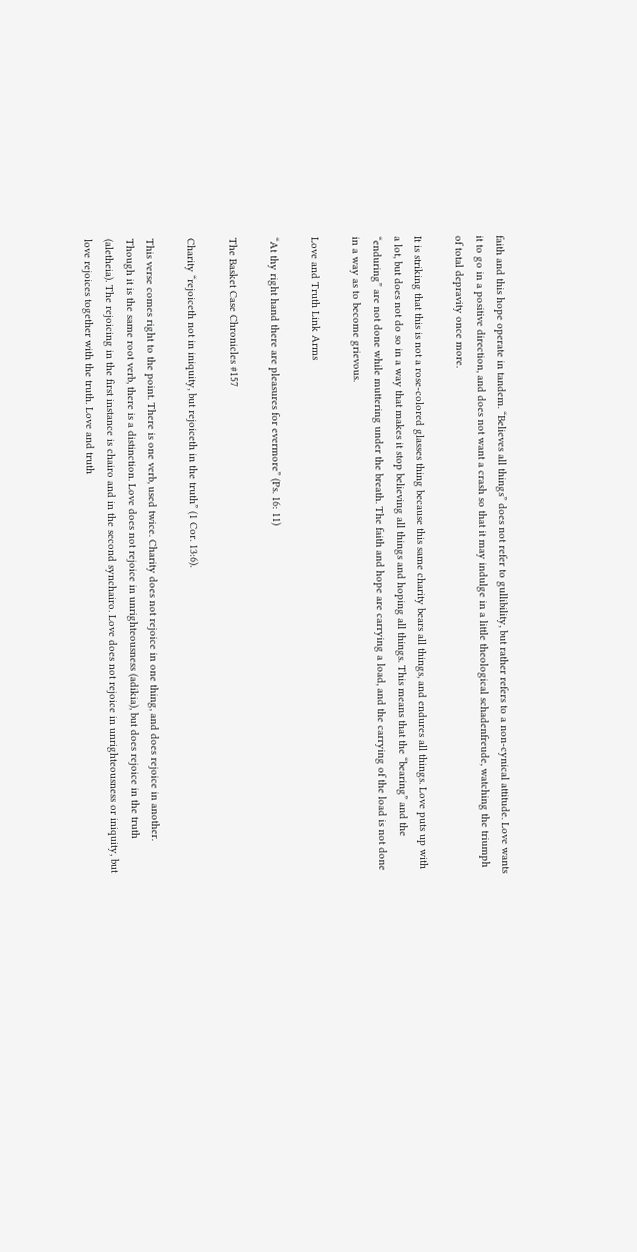faith and this hope operate in tandem. “Believes all things” does not refer to gullibility, but rather refers to a non-cynical attitude. Love wants it to go in a positive direction, and does not want a crash so that it may indulge in a little theological schadenfreude, watching the triumph of total depravity once more.

It is striking that this is not a rose-colored glasses thing because this same charity bears all things, and endures all things. Love puts up with a lot, but does not do so in a way that makes it stop believing all things and hoping all things. This means that the “bearing” and the “enduring” are not done while muttering under the breath. The faith and hope are carrying a load, and the carrying of the load is not done in a way as to become grievous.

Love and Truth Link Arms

“At thy right hand there are pleasures for evermore” (Ps. 16: 11)

The Basket Case Chronicles #157

Charity “rejoiceth not in iniquity, but rejoiceth in the truth” (1 Cor. 13:6).

This verse comes right to the point. There is one verb, used twice. Charity does not rejoice in one thing, and does rejoice in another. Though it is the same root verb, there is a distinction. Love does not rejoice in unrighteousness (adikia), but does rejoice in the truth (aletheia). The rejoicing in the first instance is chairo and in the second synchairo. Love does not rejoice in unrighteousness or iniquity, but love rejoices together with the truth. Love and truth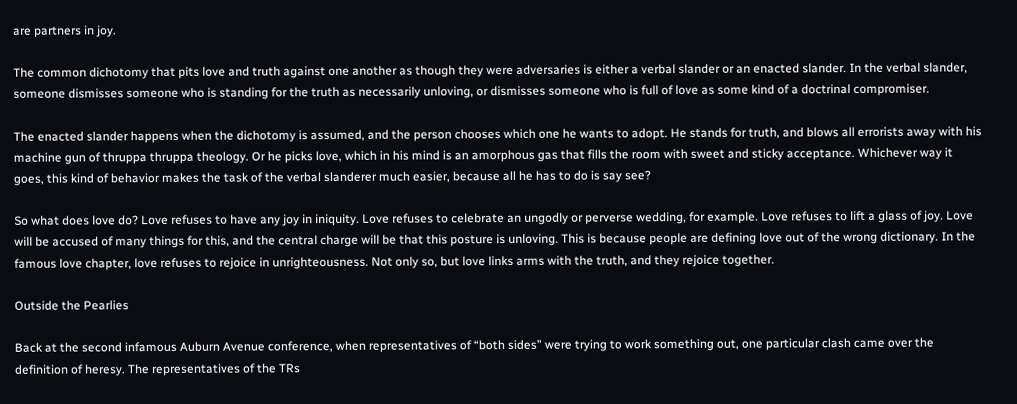are partners in joy.

The common dichotomy that pits love and truth against one another as though they were adversaries is either a verbal slander or an enacted slander. In the verbal slander, someone dismisses someone who is standing for the truth as necessarily unloving, or dismisses someone who is full of love as some kind of a doctrinal compromiser.

The enacted slander happens when the dichotomy is assumed, and the person chooses which one he wants to adopt. He stands for truth, and blows all errorists away with his machine gun of thruppa thruppa theology. Or he picks love, which in his mind is an amorphous gas that fills the room with sweet and sticky acceptance. Whichever way it goes, this kind of behavior makes the task of the verbal slanderer much easier, because all he has to do is say see?

So what does love do? Love refuses to have any joy in iniquity. Love refuses to celebrate an ungodly or perverse wedding, for example. Love refuses to lift a glass of joy. Love will be accused of many things for this, and the central charge will be that this posture is unloving. This is because people are defining love out of the wrong dictionary. In the famous love chapter, love refuses to rejoice in unrighteousness. Not only so, but love links arms with the truth, and they rejoice together.

Outside the Pearlies

Back at the second infamous Auburn Avenue conference, when representatives of “both sides” were trying to work something out, one particular clash came over the definition of heresy. The representatives of the TRs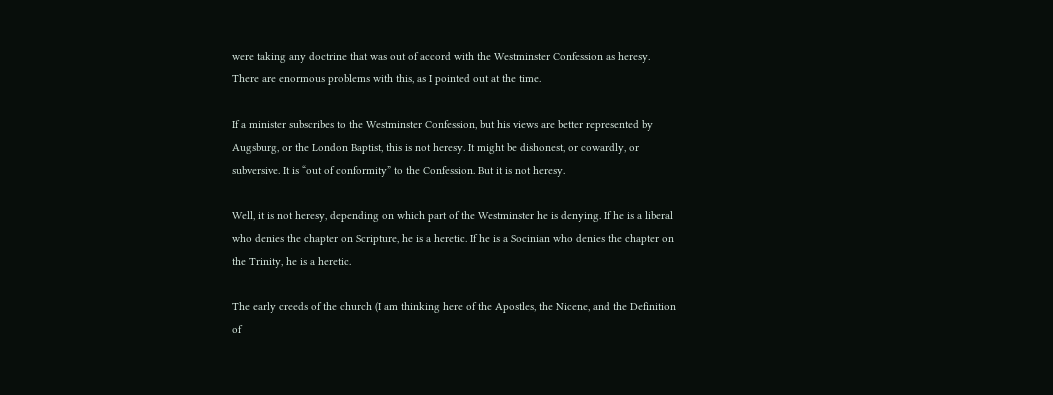were taking any doctrine that was out of accord with the Westminster Confession as heresy. There are enormous problems with this, as I pointed out at the time.

If a minister subscribes to the Westminster Confession, but his views are better represented by Augsburg, or the London Baptist, this is not heresy. It might be dishonest, or cowardly, or subversive. It is “out of conformity” to the Confession. But it is not heresy.

Well, it is not heresy, depending on which part of the Westminster he is denying. If he is a liberal who denies the chapter on Scripture, he is a heretic. If he is a Socinian who denies the chapter on the Trinity, he is a heretic.

The early creeds of the church (I am thinking here of the Apostles, the Nicene, and the Definition of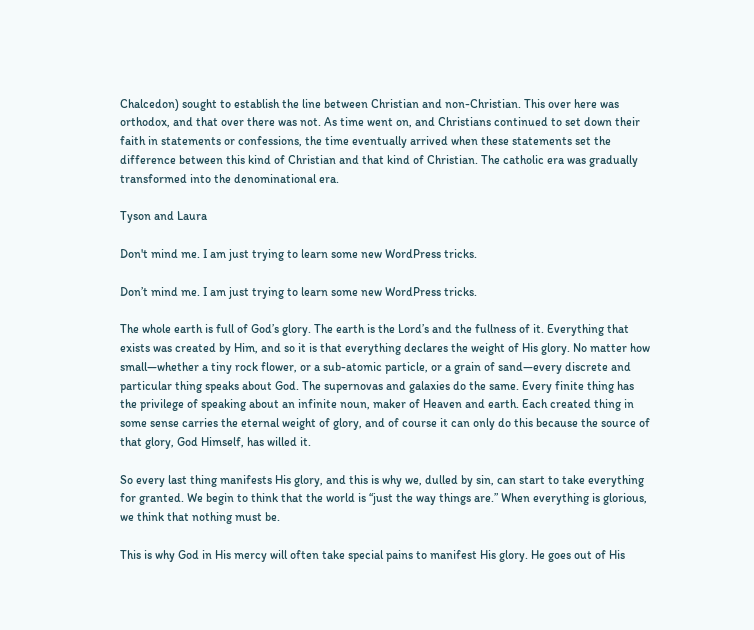Chalcedon) sought to establish the line between Christian and non-Christian. This over here was orthodox, and that over there was not. As time went on, and Christians continued to set down their faith in statements or confessions, the time eventually arrived when these statements set the difference between this kind of Christian and that kind of Christian. The catholic era was gradually transformed into the denominational era.

Tyson and Laura

Don't mind me. I am just trying to learn some new WordPress tricks.

Don’t mind me. I am just trying to learn some new WordPress tricks.

The whole earth is full of God’s glory. The earth is the Lord’s and the fullness of it. Everything that exists was created by Him, and so it is that everything declares the weight of His glory. No matter how small—whether a tiny rock flower, or a sub-atomic particle, or a grain of sand—every discrete and particular thing speaks about God. The supernovas and galaxies do the same. Every finite thing has the privilege of speaking about an infinite noun, maker of Heaven and earth. Each created thing in some sense carries the eternal weight of glory, and of course it can only do this because the source of that glory, God Himself, has willed it.

So every last thing manifests His glory, and this is why we, dulled by sin, can start to take everything for granted. We begin to think that the world is “just the way things are.” When everything is glorious, we think that nothing must be.

This is why God in His mercy will often take special pains to manifest His glory. He goes out of His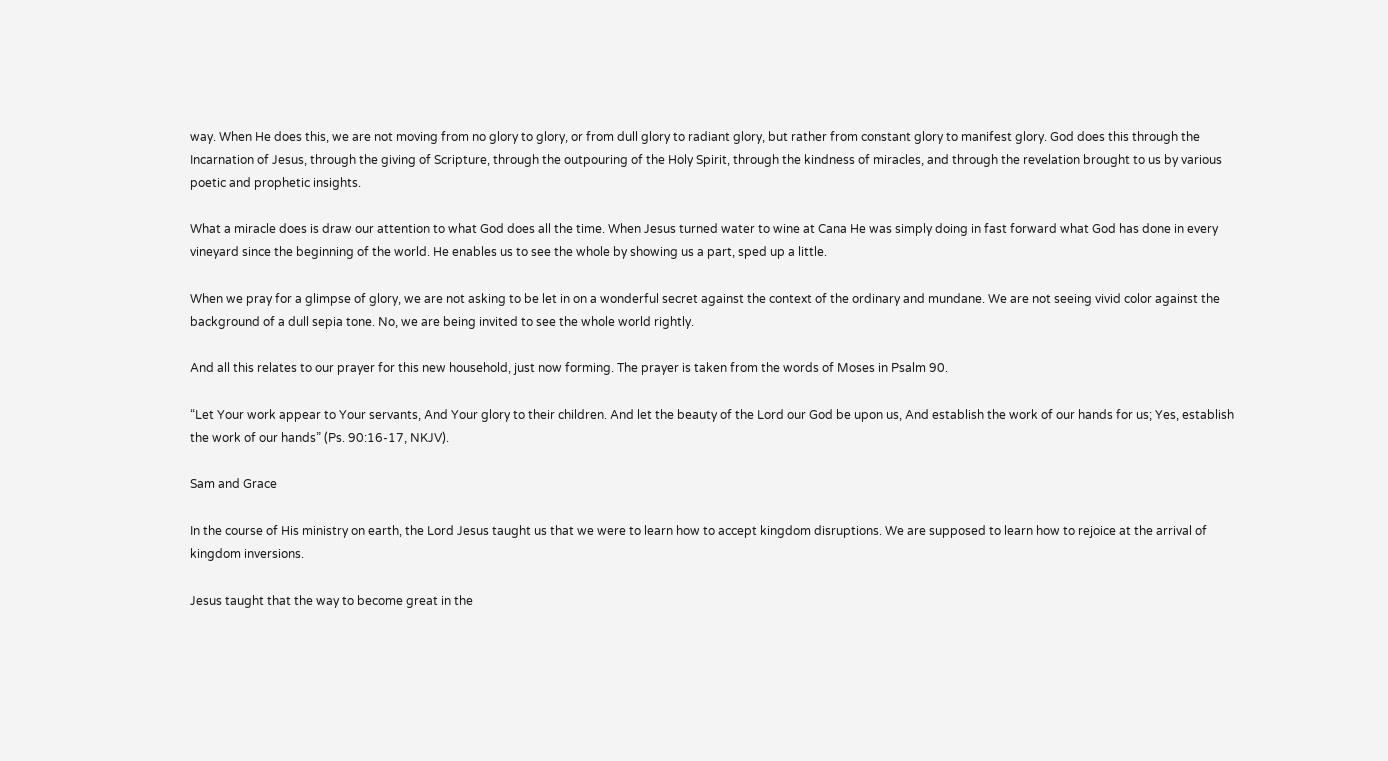way. When He does this, we are not moving from no glory to glory, or from dull glory to radiant glory, but rather from constant glory to manifest glory. God does this through the Incarnation of Jesus, through the giving of Scripture, through the outpouring of the Holy Spirit, through the kindness of miracles, and through the revelation brought to us by various poetic and prophetic insights.

What a miracle does is draw our attention to what God does all the time. When Jesus turned water to wine at Cana He was simply doing in fast forward what God has done in every vineyard since the beginning of the world. He enables us to see the whole by showing us a part, sped up a little.

When we pray for a glimpse of glory, we are not asking to be let in on a wonderful secret against the context of the ordinary and mundane. We are not seeing vivid color against the background of a dull sepia tone. No, we are being invited to see the whole world rightly.

And all this relates to our prayer for this new household, just now forming. The prayer is taken from the words of Moses in Psalm 90.

“Let Your work appear to Your servants, And Your glory to their children. And let the beauty of the Lord our God be upon us, And establish the work of our hands for us; Yes, establish the work of our hands” (Ps. 90:16-17, NKJV).

Sam and Grace

In the course of His ministry on earth, the Lord Jesus taught us that we were to learn how to accept kingdom disruptions. We are supposed to learn how to rejoice at the arrival of kingdom inversions.

Jesus taught that the way to become great in the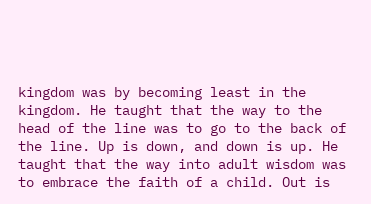kingdom was by becoming least in the kingdom. He taught that the way to the head of the line was to go to the back of the line. Up is down, and down is up. He taught that the way into adult wisdom was to embrace the faith of a child. Out is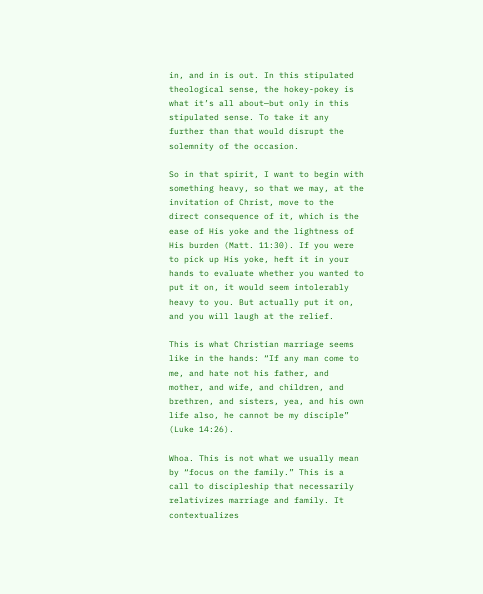in, and in is out. In this stipulated theological sense, the hokey-pokey is what it’s all about—but only in this stipulated sense. To take it any further than that would disrupt the solemnity of the occasion.

So in that spirit, I want to begin with something heavy, so that we may, at the invitation of Christ, move to the direct consequence of it, which is the ease of His yoke and the lightness of His burden (Matt. 11:30). If you were to pick up His yoke, heft it in your hands to evaluate whether you wanted to put it on, it would seem intolerably heavy to you. But actually put it on, and you will laugh at the relief.

This is what Christian marriage seems like in the hands: “If any man come to me, and hate not his father, and mother, and wife, and children, and brethren, and sisters, yea, and his own life also, he cannot be my disciple” (Luke 14:26).

Whoa. This is not what we usually mean by “focus on the family.” This is a call to discipleship that necessarily relativizes marriage and family. It contextualizes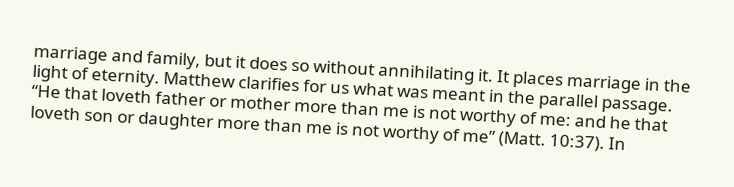marriage and family, but it does so without annihilating it. It places marriage in the light of eternity. Matthew clarifies for us what was meant in the parallel passage. “He that loveth father or mother more than me is not worthy of me: and he that loveth son or daughter more than me is not worthy of me” (Matt. 10:37). In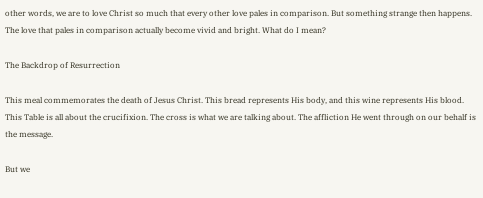other words, we are to love Christ so much that every other love pales in comparison. But something strange then happens. The love that pales in comparison actually become vivid and bright. What do I mean?

The Backdrop of Resurrection

This meal commemorates the death of Jesus Christ. This bread represents His body, and this wine represents His blood. This Table is all about the crucifixion. The cross is what we are talking about. The affliction He went through on our behalf is the message.

But we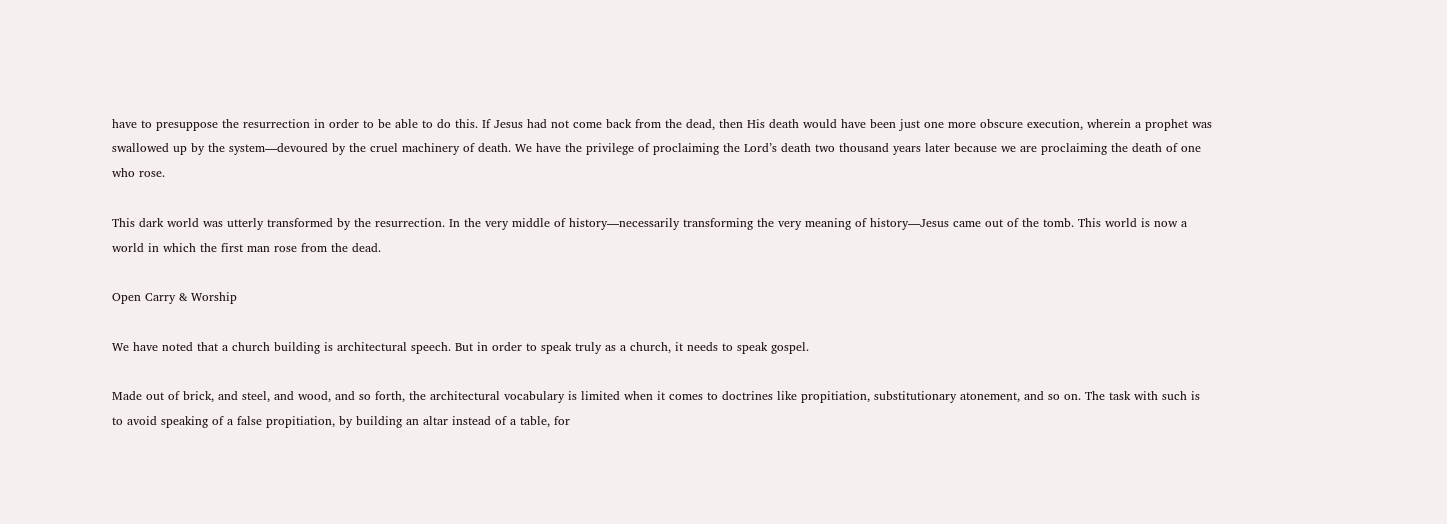have to presuppose the resurrection in order to be able to do this. If Jesus had not come back from the dead, then His death would have been just one more obscure execution, wherein a prophet was swallowed up by the system—devoured by the cruel machinery of death. We have the privilege of proclaiming the Lord’s death two thousand years later because we are proclaiming the death of one who rose.

This dark world was utterly transformed by the resurrection. In the very middle of history—necessarily transforming the very meaning of history—Jesus came out of the tomb. This world is now a world in which the first man rose from the dead.

Open Carry & Worship

We have noted that a church building is architectural speech. But in order to speak truly as a church, it needs to speak gospel.

Made out of brick, and steel, and wood, and so forth, the architectural vocabulary is limited when it comes to doctrines like propitiation, substitutionary atonement, and so on. The task with such is to avoid speaking of a false propitiation, by building an altar instead of a table, for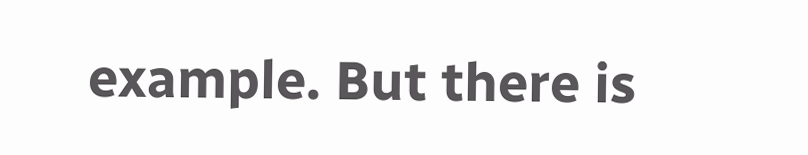example. But there is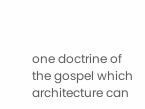one doctrine of the gospel which architecture can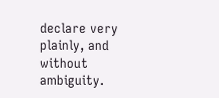declare very plainly, and without ambiguity.